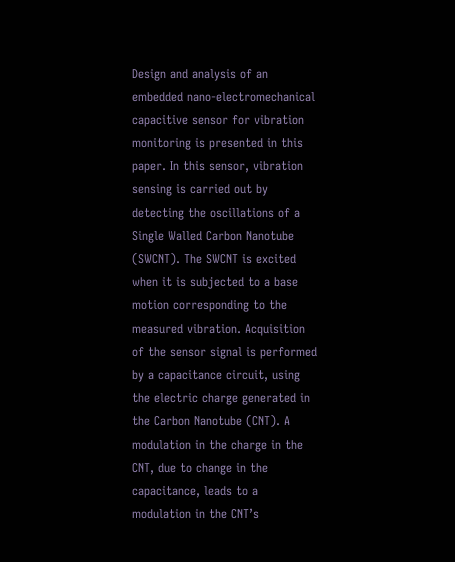Design and analysis of an embedded nano-electromechanical capacitive sensor for vibration monitoring is presented in this paper. In this sensor, vibration sensing is carried out by detecting the oscillations of a Single Walled Carbon Nanotube (SWCNT). The SWCNT is excited when it is subjected to a base motion corresponding to the measured vibration. Acquisition of the sensor signal is performed by a capacitance circuit, using the electric charge generated in the Carbon Nanotube (CNT). A modulation in the charge in the CNT, due to change in the capacitance, leads to a modulation in the CNT’s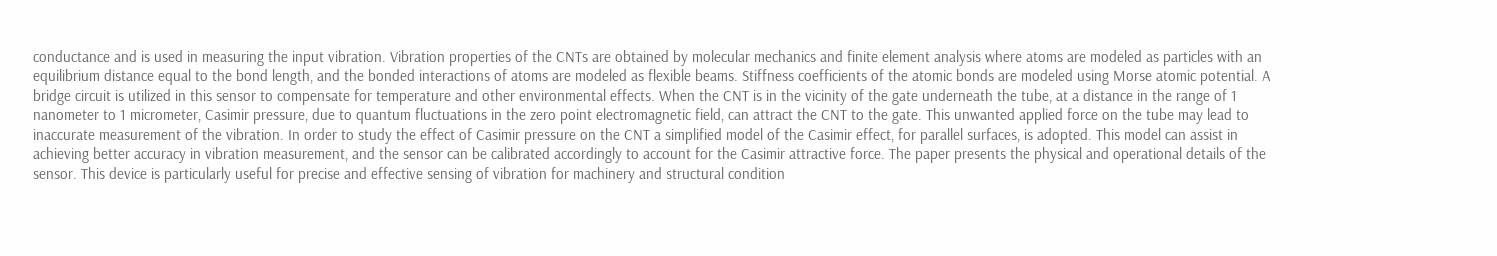conductance and is used in measuring the input vibration. Vibration properties of the CNTs are obtained by molecular mechanics and finite element analysis where atoms are modeled as particles with an equilibrium distance equal to the bond length, and the bonded interactions of atoms are modeled as flexible beams. Stiffness coefficients of the atomic bonds are modeled using Morse atomic potential. A bridge circuit is utilized in this sensor to compensate for temperature and other environmental effects. When the CNT is in the vicinity of the gate underneath the tube, at a distance in the range of 1 nanometer to 1 micrometer, Casimir pressure, due to quantum fluctuations in the zero point electromagnetic field, can attract the CNT to the gate. This unwanted applied force on the tube may lead to inaccurate measurement of the vibration. In order to study the effect of Casimir pressure on the CNT a simplified model of the Casimir effect, for parallel surfaces, is adopted. This model can assist in achieving better accuracy in vibration measurement, and the sensor can be calibrated accordingly to account for the Casimir attractive force. The paper presents the physical and operational details of the sensor. This device is particularly useful for precise and effective sensing of vibration for machinery and structural condition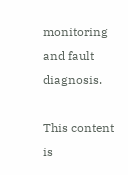monitoring and fault diagnosis.

This content is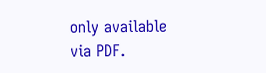only available via PDF.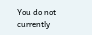You do not currently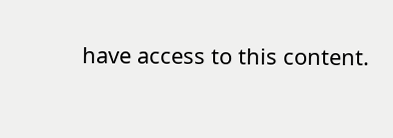have access to this content.